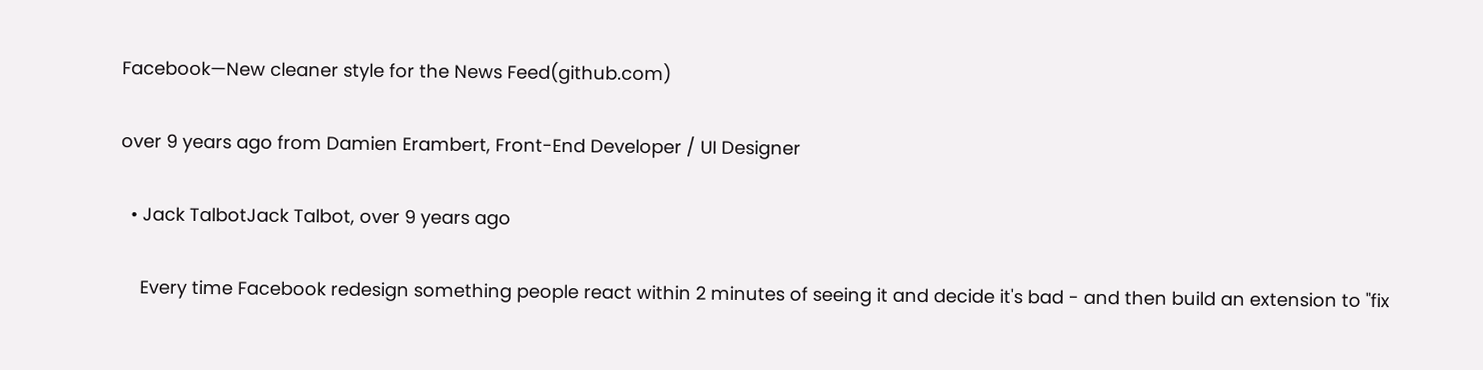Facebook—New cleaner style for the News Feed(github.com)

over 9 years ago from Damien Erambert, Front-End Developer / UI Designer

  • Jack TalbotJack Talbot, over 9 years ago

    Every time Facebook redesign something people react within 2 minutes of seeing it and decide it's bad - and then build an extension to "fix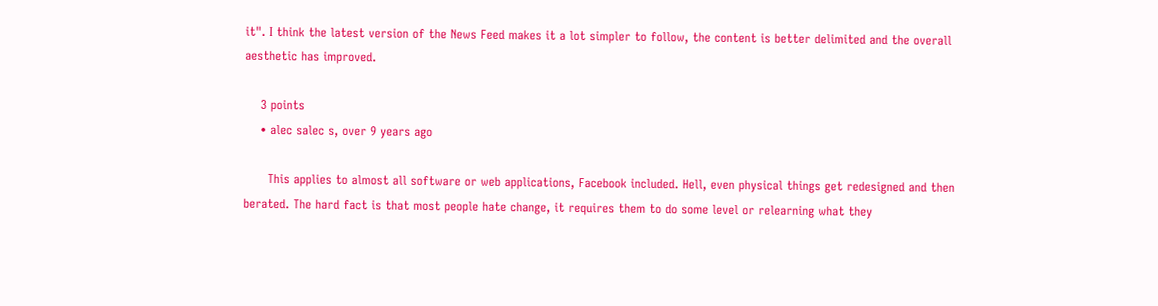it". I think the latest version of the News Feed makes it a lot simpler to follow, the content is better delimited and the overall aesthetic has improved.

    3 points
    • alec salec s, over 9 years ago

      This applies to almost all software or web applications, Facebook included. Hell, even physical things get redesigned and then berated. The hard fact is that most people hate change, it requires them to do some level or relearning what they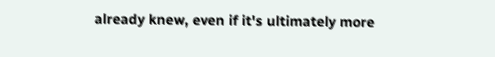already knew, even if it's ultimately more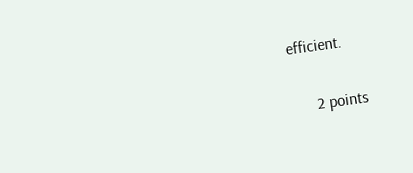efficient.

      2 points